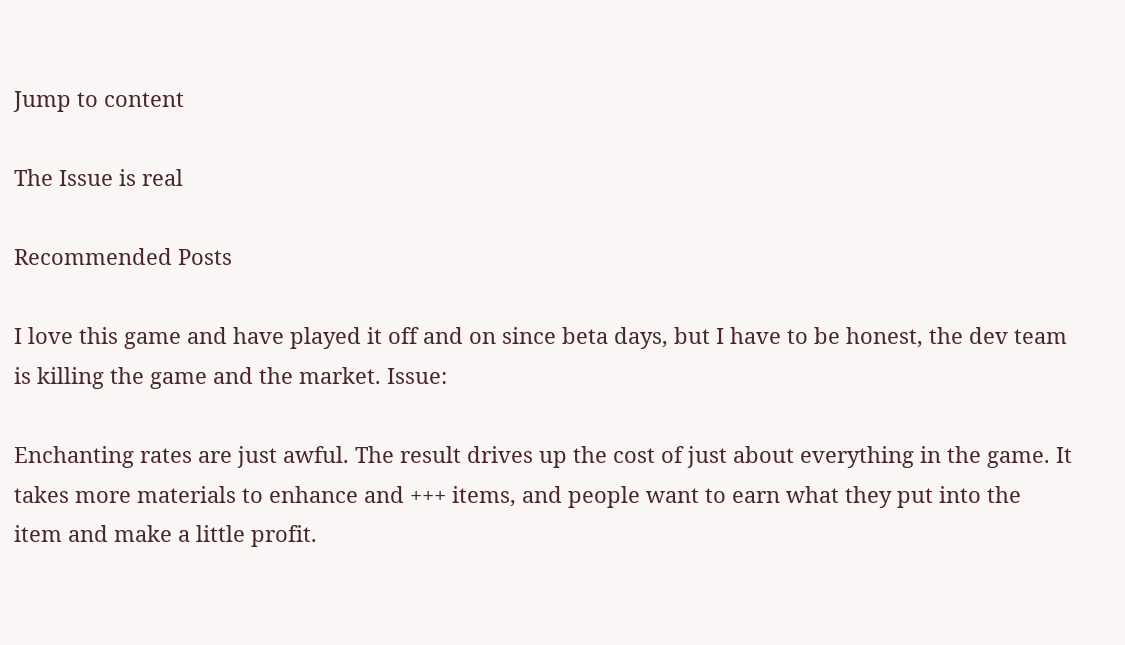Jump to content

The Issue is real

Recommended Posts

I love this game and have played it off and on since beta days, but I have to be honest, the dev team is killing the game and the market. Issue:

Enchanting rates are just awful. The result drives up the cost of just about everything in the game. It takes more materials to enhance and +++ items, and people want to earn what they put into the item and make a little profit.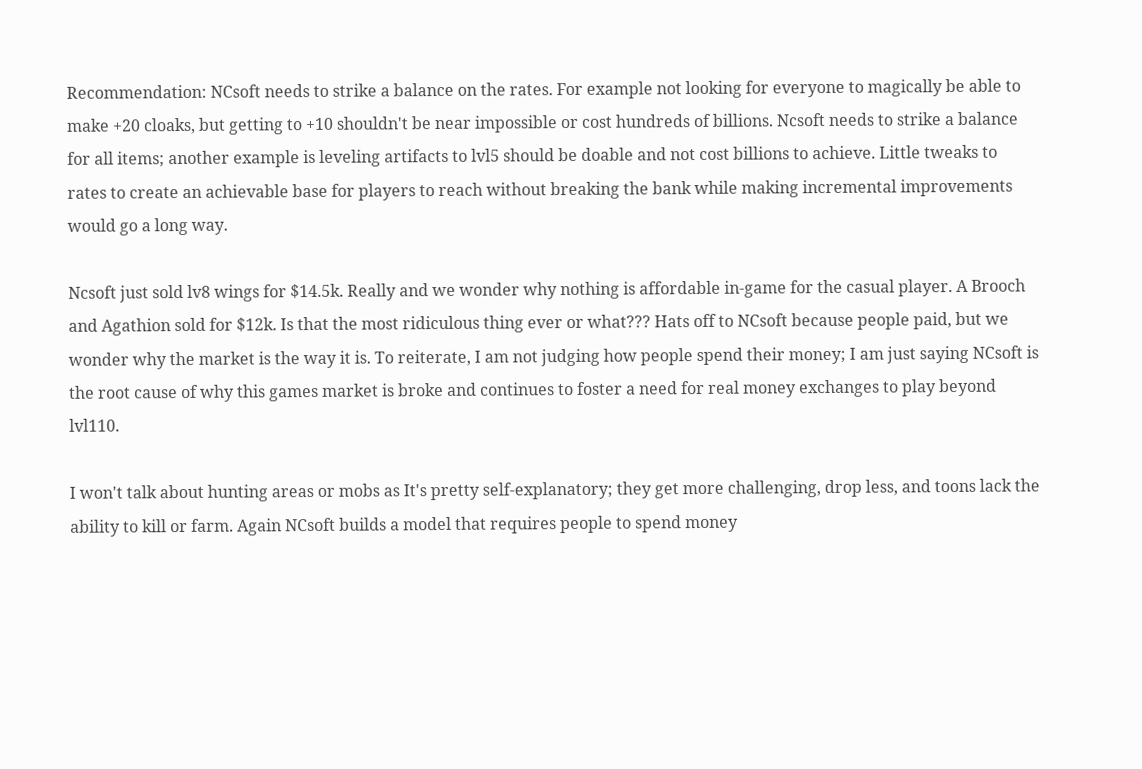Recommendation: NCsoft needs to strike a balance on the rates. For example not looking for everyone to magically be able to make +20 cloaks, but getting to +10 shouldn't be near impossible or cost hundreds of billions. Ncsoft needs to strike a balance for all items; another example is leveling artifacts to lvl5 should be doable and not cost billions to achieve. Little tweaks to rates to create an achievable base for players to reach without breaking the bank while making incremental improvements would go a long way.

Ncsoft just sold lv8 wings for $14.5k. Really and we wonder why nothing is affordable in-game for the casual player. A Brooch and Agathion sold for $12k. Is that the most ridiculous thing ever or what??? Hats off to NCsoft because people paid, but we wonder why the market is the way it is. To reiterate, I am not judging how people spend their money; I am just saying NCsoft is the root cause of why this games market is broke and continues to foster a need for real money exchanges to play beyond lvl110.

I won't talk about hunting areas or mobs as It's pretty self-explanatory; they get more challenging, drop less, and toons lack the ability to kill or farm. Again NCsoft builds a model that requires people to spend money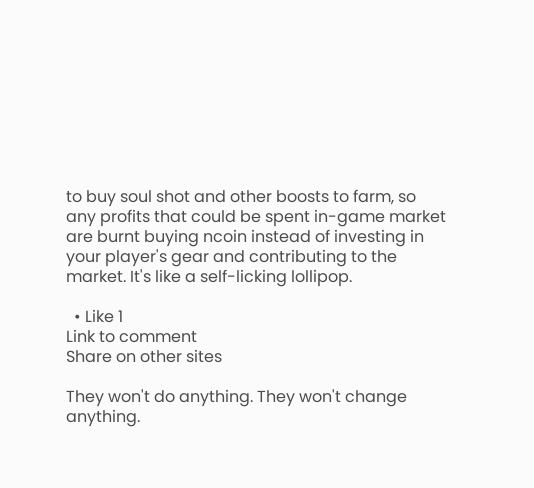to buy soul shot and other boosts to farm, so any profits that could be spent in-game market are burnt buying ncoin instead of investing in your player's gear and contributing to the market. It's like a self-licking lollipop.

  • Like 1
Link to comment
Share on other sites

They won't do anything. They won't change anything.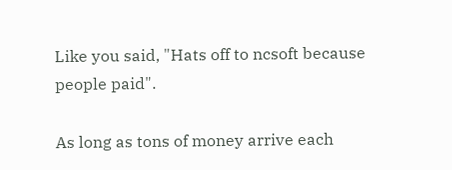Like you said, "Hats off to ncsoft because people paid".

As long as tons of money arrive each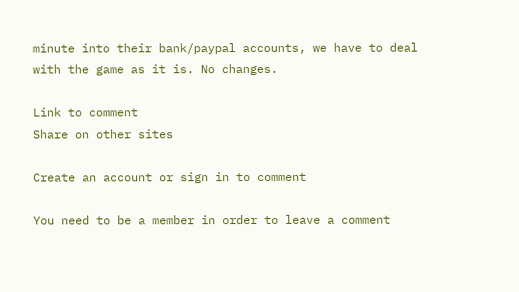minute into their bank/paypal accounts, we have to deal with the game as it is. No changes.

Link to comment
Share on other sites

Create an account or sign in to comment

You need to be a member in order to leave a comment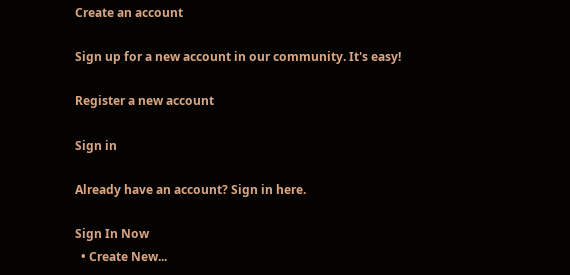Create an account

Sign up for a new account in our community. It's easy!

Register a new account

Sign in

Already have an account? Sign in here.

Sign In Now
  • Create New...